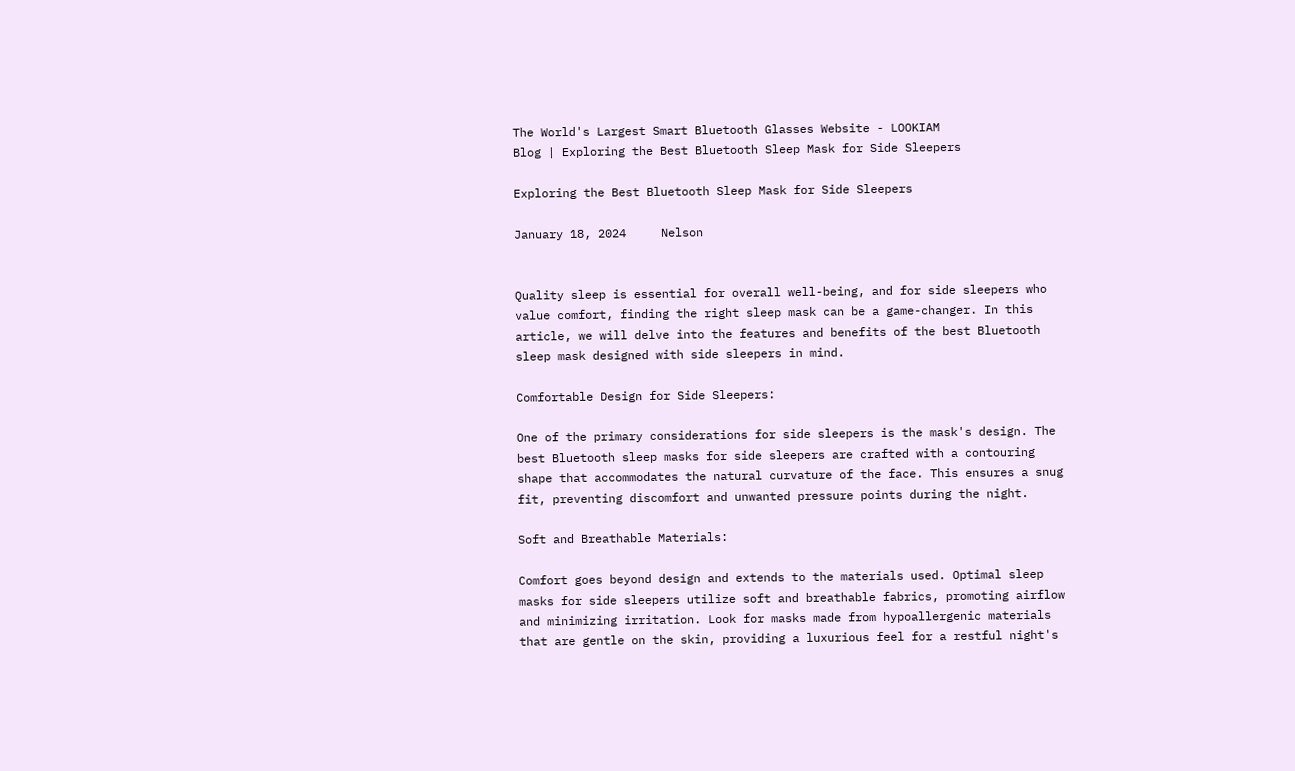The World's Largest Smart Bluetooth Glasses Website - LOOKIAM
Blog | Exploring the Best Bluetooth Sleep Mask for Side Sleepers

Exploring the Best Bluetooth Sleep Mask for Side Sleepers

January 18, 2024     Nelson


Quality sleep is essential for overall well-being, and for side sleepers who value comfort, finding the right sleep mask can be a game-changer. In this article, we will delve into the features and benefits of the best Bluetooth sleep mask designed with side sleepers in mind.

Comfortable Design for Side Sleepers:

One of the primary considerations for side sleepers is the mask's design. The best Bluetooth sleep masks for side sleepers are crafted with a contouring shape that accommodates the natural curvature of the face. This ensures a snug fit, preventing discomfort and unwanted pressure points during the night.

Soft and Breathable Materials:

Comfort goes beyond design and extends to the materials used. Optimal sleep masks for side sleepers utilize soft and breathable fabrics, promoting airflow and minimizing irritation. Look for masks made from hypoallergenic materials that are gentle on the skin, providing a luxurious feel for a restful night's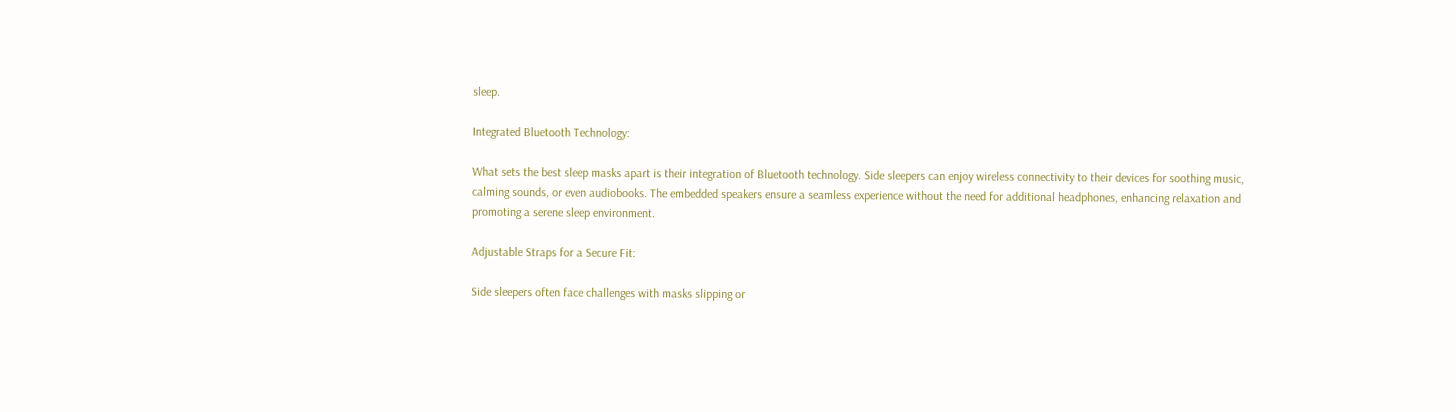sleep.

Integrated Bluetooth Technology:

What sets the best sleep masks apart is their integration of Bluetooth technology. Side sleepers can enjoy wireless connectivity to their devices for soothing music, calming sounds, or even audiobooks. The embedded speakers ensure a seamless experience without the need for additional headphones, enhancing relaxation and promoting a serene sleep environment.

Adjustable Straps for a Secure Fit:

Side sleepers often face challenges with masks slipping or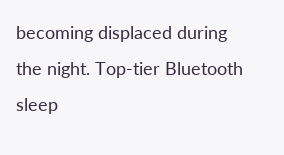becoming displaced during the night. Top-tier Bluetooth sleep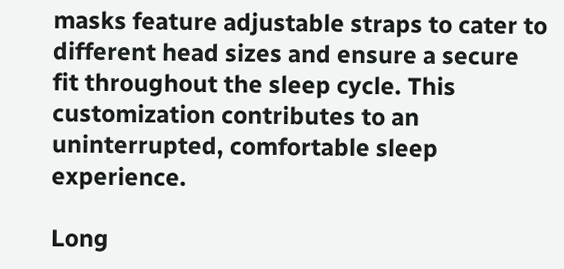masks feature adjustable straps to cater to different head sizes and ensure a secure fit throughout the sleep cycle. This customization contributes to an uninterrupted, comfortable sleep experience.

Long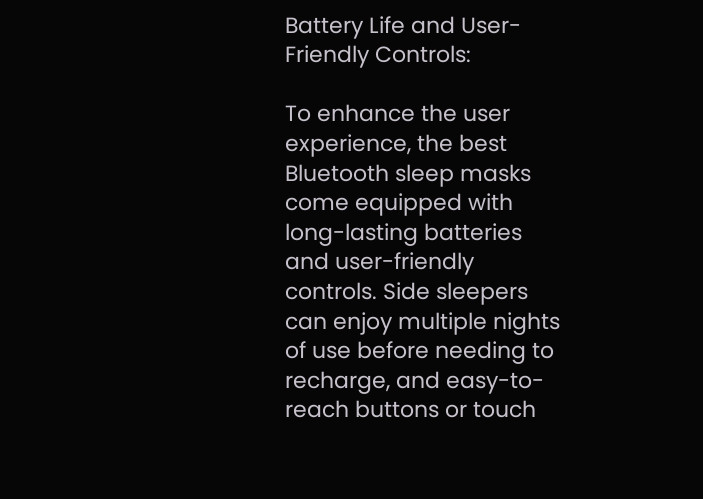Battery Life and User-Friendly Controls:

To enhance the user experience, the best Bluetooth sleep masks come equipped with long-lasting batteries and user-friendly controls. Side sleepers can enjoy multiple nights of use before needing to recharge, and easy-to-reach buttons or touch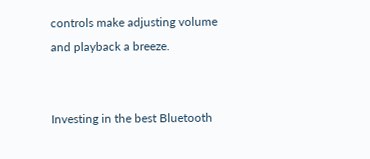controls make adjusting volume and playback a breeze.


Investing in the best Bluetooth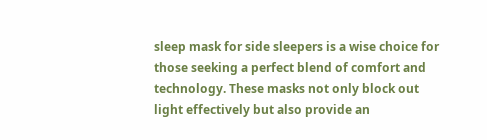sleep mask for side sleepers is a wise choice for those seeking a perfect blend of comfort and technology. These masks not only block out light effectively but also provide an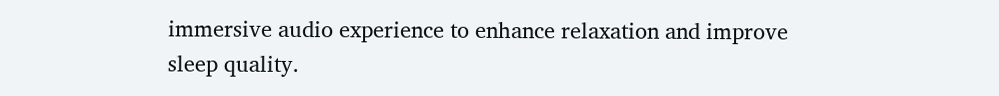immersive audio experience to enhance relaxation and improve sleep quality.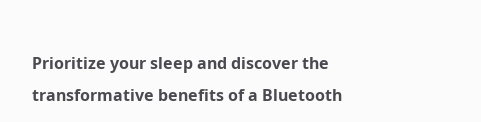Prioritize your sleep and discover the transformative benefits of a Bluetooth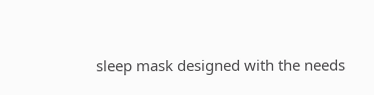sleep mask designed with the needs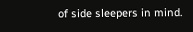of side sleepers in mind.